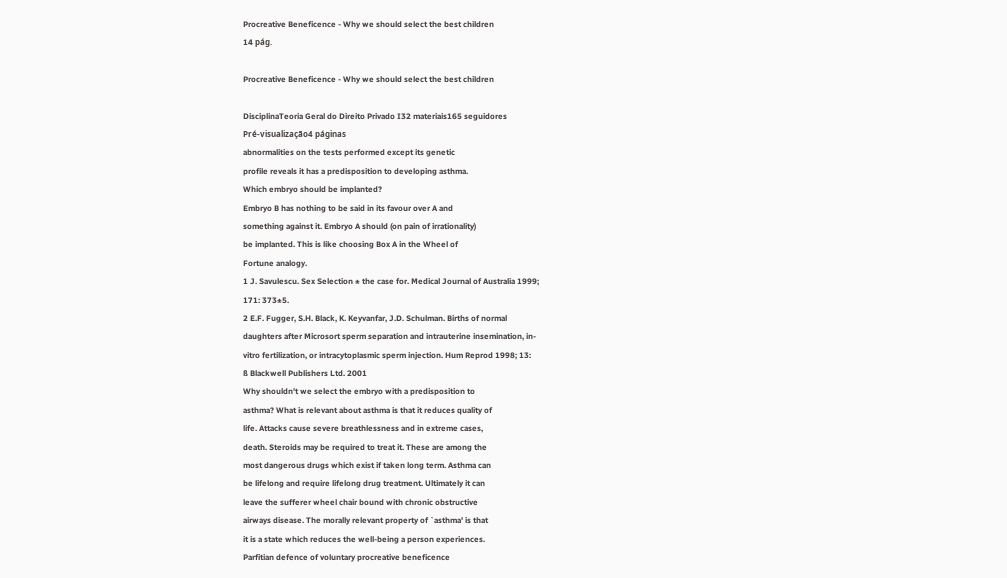Procreative Beneficence - Why we should select the best children
14 pág.

Procreative Beneficence - Why we should select the best children

DisciplinaTeoria Geral do Direito Privado I32 materiais165 seguidores
Pré-visualização4 páginas
abnormalities on the tests performed except its genetic
profile reveals it has a predisposition to developing asthma.
Which embryo should be implanted?
Embryo B has nothing to be said in its favour over A and
something against it. Embryo A should (on pain of irrationality)
be implanted. This is like choosing Box A in the Wheel of
Fortune analogy.
1 J. Savulescu. Sex Selection ± the case for. Medical Journal of Australia 1999;
171: 373±5.
2 E.F. Fugger, S.H. Black, K. Keyvanfar, J.D. Schulman. Births of normal
daughters after Microsort sperm separation and intrauterine insemination, in-
vitro fertilization, or intracytoplasmic sperm injection. Hum Reprod 1998; 13:
ß Blackwell Publishers Ltd. 2001
Why shouldn't we select the embryo with a predisposition to
asthma? What is relevant about asthma is that it reduces quality of
life. Attacks cause severe breathlessness and in extreme cases,
death. Steroids may be required to treat it. These are among the
most dangerous drugs which exist if taken long term. Asthma can
be lifelong and require lifelong drug treatment. Ultimately it can
leave the sufferer wheel chair bound with chronic obstructive
airways disease. The morally relevant property of `asthma' is that
it is a state which reduces the well-being a person experiences.
Parfitian defence of voluntary procreative beneficence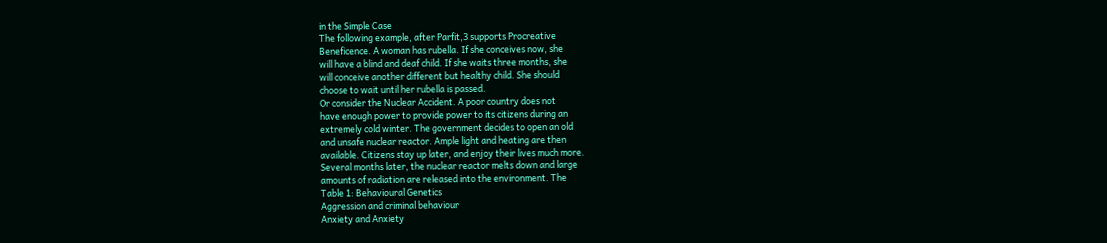in the Simple Case
The following example, after Parfit,3 supports Procreative
Beneficence. A woman has rubella. If she conceives now, she
will have a blind and deaf child. If she waits three months, she
will conceive another different but healthy child. She should
choose to wait until her rubella is passed.
Or consider the Nuclear Accident. A poor country does not
have enough power to provide power to its citizens during an
extremely cold winter. The government decides to open an old
and unsafe nuclear reactor. Ample light and heating are then
available. Citizens stay up later, and enjoy their lives much more.
Several months later, the nuclear reactor melts down and large
amounts of radiation are released into the environment. The
Table 1: Behavioural Genetics
Aggression and criminal behaviour
Anxiety and Anxiety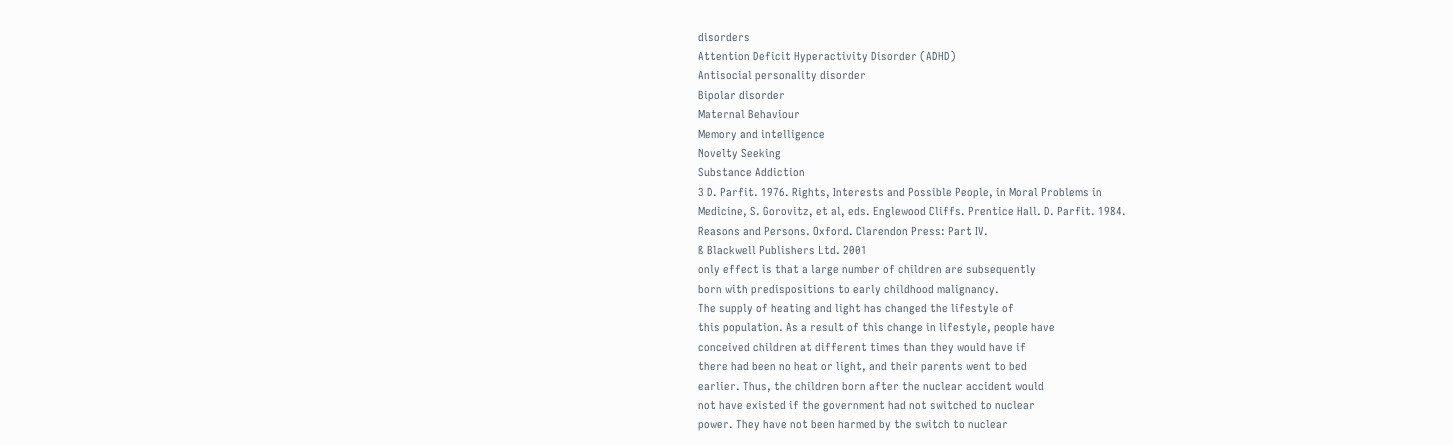disorders
Attention Deficit Hyperactivity Disorder (ADHD)
Antisocial personality disorder
Bipolar disorder
Maternal Behaviour
Memory and intelligence
Novelty Seeking
Substance Addiction
3 D. Parfit. 1976. Rights, Interests and Possible People, in Moral Problems in
Medicine, S. Gorovitz, et al, eds. Englewood Cliffs. Prentice Hall. D. Parfit. 1984.
Reasons and Persons. Oxford. Clarendon Press: Part IV.
ß Blackwell Publishers Ltd. 2001
only effect is that a large number of children are subsequently
born with predispositions to early childhood malignancy.
The supply of heating and light has changed the lifestyle of
this population. As a result of this change in lifestyle, people have
conceived children at different times than they would have if
there had been no heat or light, and their parents went to bed
earlier. Thus, the children born after the nuclear accident would
not have existed if the government had not switched to nuclear
power. They have not been harmed by the switch to nuclear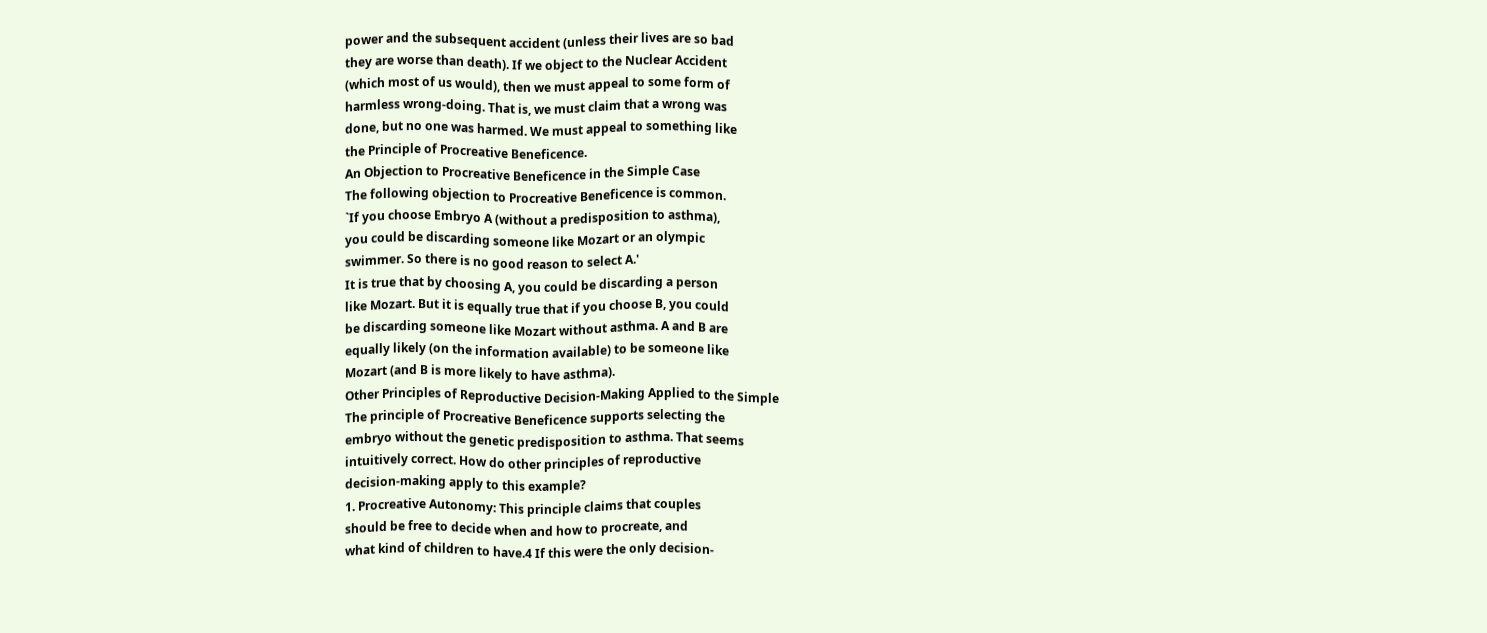power and the subsequent accident (unless their lives are so bad
they are worse than death). If we object to the Nuclear Accident
(which most of us would), then we must appeal to some form of
harmless wrong-doing. That is, we must claim that a wrong was
done, but no one was harmed. We must appeal to something like
the Principle of Procreative Beneficence.
An Objection to Procreative Beneficence in the Simple Case
The following objection to Procreative Beneficence is common.
`If you choose Embryo A (without a predisposition to asthma),
you could be discarding someone like Mozart or an olympic
swimmer. So there is no good reason to select A.'
It is true that by choosing A, you could be discarding a person
like Mozart. But it is equally true that if you choose B, you could
be discarding someone like Mozart without asthma. A and B are
equally likely (on the information available) to be someone like
Mozart (and B is more likely to have asthma).
Other Principles of Reproductive Decision-Making Applied to the Simple
The principle of Procreative Beneficence supports selecting the
embryo without the genetic predisposition to asthma. That seems
intuitively correct. How do other principles of reproductive
decision-making apply to this example?
1. Procreative Autonomy: This principle claims that couples
should be free to decide when and how to procreate, and
what kind of children to have.4 If this were the only decision-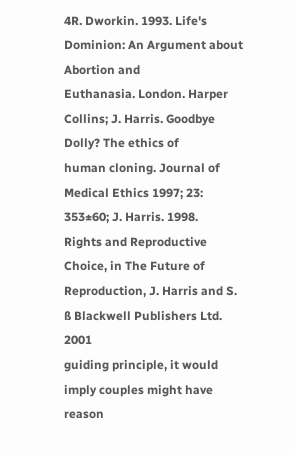4R. Dworkin. 1993. Life's Dominion: An Argument about Abortion and
Euthanasia. London. Harper Collins; J. Harris. Goodbye Dolly? The ethics of
human cloning. Journal of Medical Ethics 1997; 23: 353±60; J. Harris. 1998.
Rights and Reproductive Choice, in The Future of Reproduction, J. Harris and S.
ß Blackwell Publishers Ltd. 2001
guiding principle, it would imply couples might have reason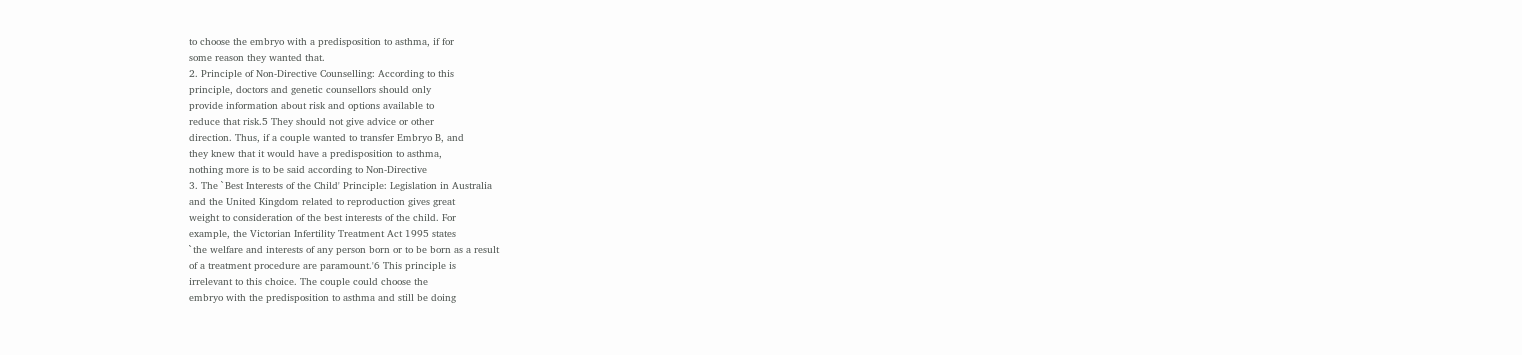to choose the embryo with a predisposition to asthma, if for
some reason they wanted that.
2. Principle of Non-Directive Counselling: According to this
principle, doctors and genetic counsellors should only
provide information about risk and options available to
reduce that risk.5 They should not give advice or other
direction. Thus, if a couple wanted to transfer Embryo B, and
they knew that it would have a predisposition to asthma,
nothing more is to be said according to Non-Directive
3. The `Best Interests of the Child' Principle: Legislation in Australia
and the United Kingdom related to reproduction gives great
weight to consideration of the best interests of the child. For
example, the Victorian Infertility Treatment Act 1995 states
`the welfare and interests of any person born or to be born as a result
of a treatment procedure are paramount.'6 This principle is
irrelevant to this choice. The couple could choose the
embryo with the predisposition to asthma and still be doing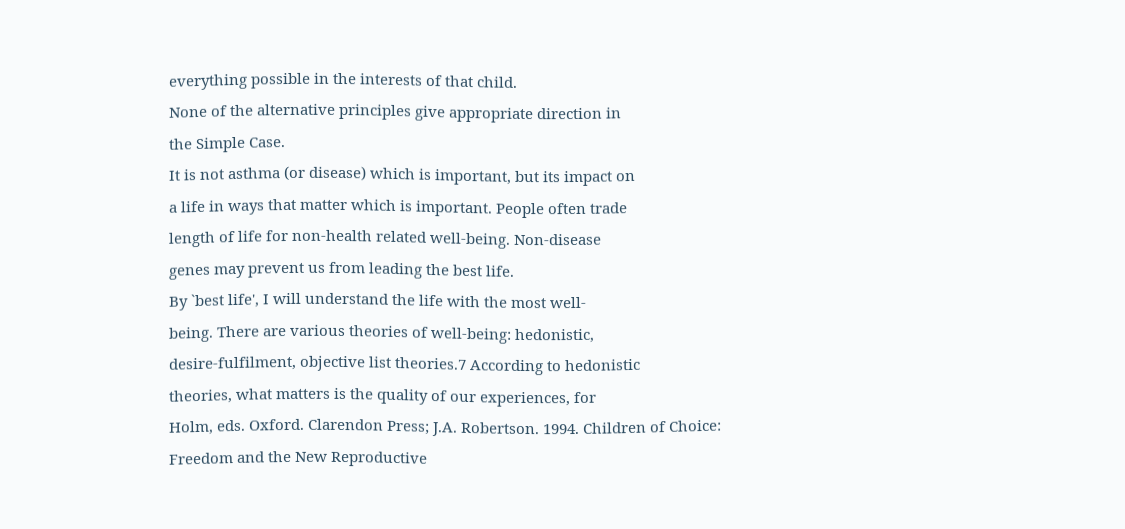everything possible in the interests of that child.
None of the alternative principles give appropriate direction in
the Simple Case.
It is not asthma (or disease) which is important, but its impact on
a life in ways that matter which is important. People often trade
length of life for non-health related well-being. Non-disease
genes may prevent us from leading the best life.
By `best life', I will understand the life with the most well-
being. There are various theories of well-being: hedonistic,
desire-fulfilment, objective list theories.7 According to hedonistic
theories, what matters is the quality of our experiences, for
Holm, eds. Oxford. Clarendon Press; J.A. Robertson. 1994. Children of Choice:
Freedom and the New Reproductive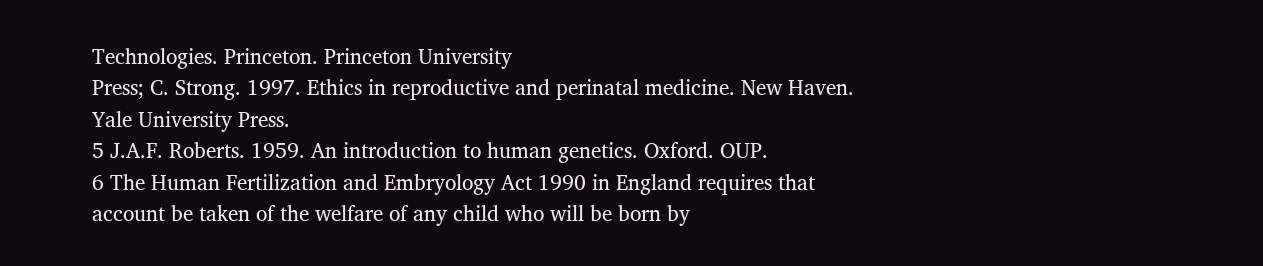Technologies. Princeton. Princeton University
Press; C. Strong. 1997. Ethics in reproductive and perinatal medicine. New Haven.
Yale University Press.
5 J.A.F. Roberts. 1959. An introduction to human genetics. Oxford. OUP.
6 The Human Fertilization and Embryology Act 1990 in England requires that
account be taken of the welfare of any child who will be born by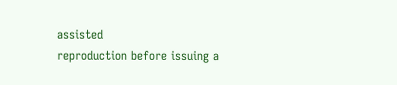assisted
reproduction before issuing a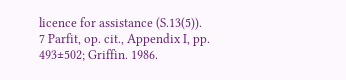licence for assistance (S.13(5)).
7 Parfit, op. cit., Appendix I, pp. 493±502; Griffin. 1986.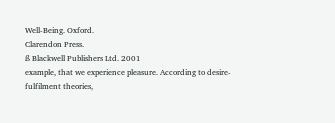Well-Being. Oxford.
Clarendon Press.
ß Blackwell Publishers Ltd. 2001
example, that we experience pleasure. According to desire-
fulfilment theories,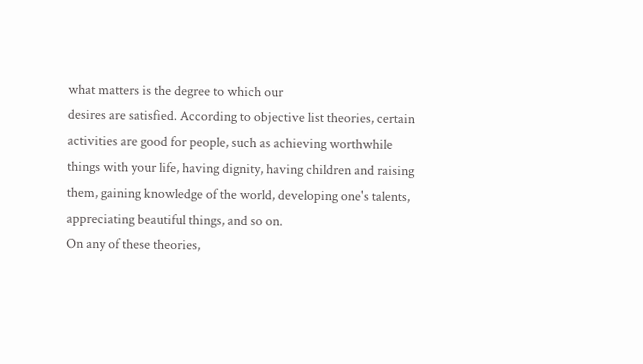what matters is the degree to which our
desires are satisfied. According to objective list theories, certain
activities are good for people, such as achieving worthwhile
things with your life, having dignity, having children and raising
them, gaining knowledge of the world, developing one's talents,
appreciating beautiful things, and so on.
On any of these theories,